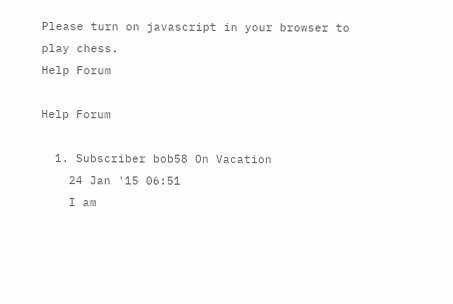Please turn on javascript in your browser to play chess.
Help Forum

Help Forum

  1. Subscriber bob58 On Vacation
    24 Jan '15 06:51
    I am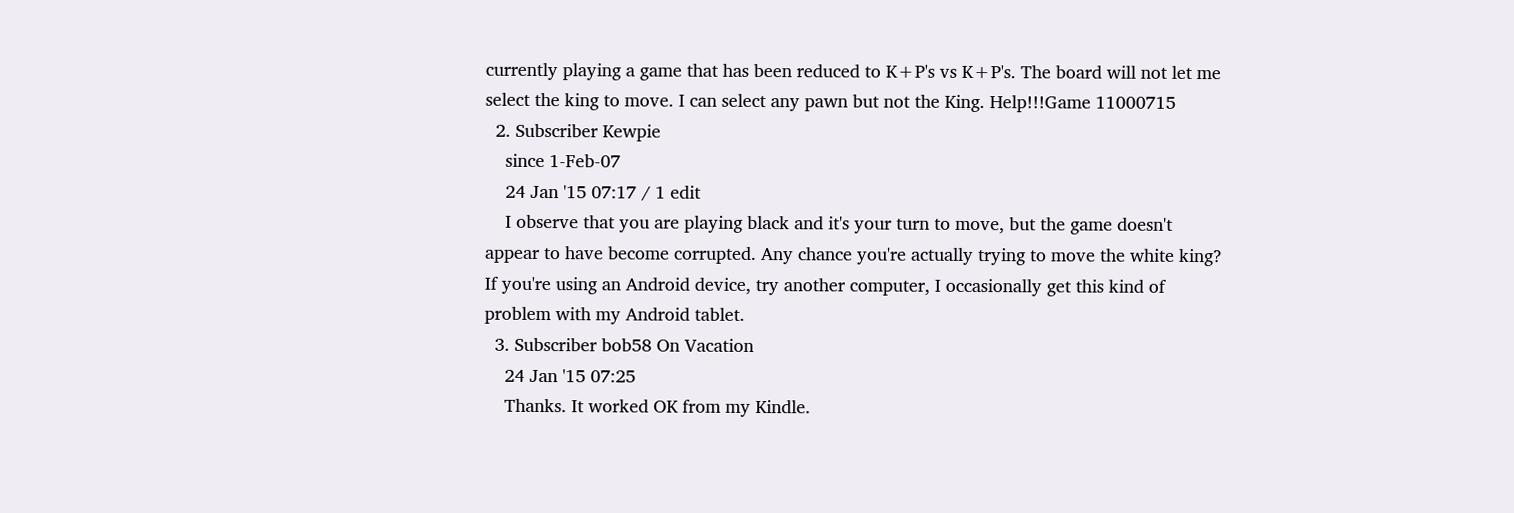currently playing a game that has been reduced to K+P's vs K+P's. The board will not let me select the king to move. I can select any pawn but not the King. Help!!!Game 11000715
  2. Subscriber Kewpie
    since 1-Feb-07
    24 Jan '15 07:17 / 1 edit
    I observe that you are playing black and it's your turn to move, but the game doesn't appear to have become corrupted. Any chance you're actually trying to move the white king? If you're using an Android device, try another computer, I occasionally get this kind of problem with my Android tablet.
  3. Subscriber bob58 On Vacation
    24 Jan '15 07:25
    Thanks. It worked OK from my Kindle.